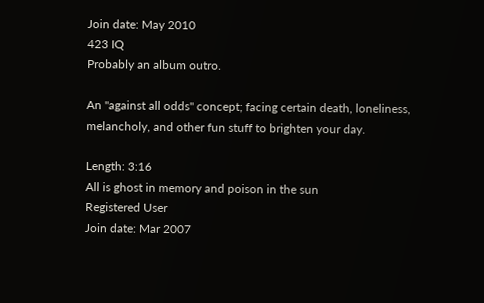Join date: May 2010
423 IQ
Probably an album outro.

An "against all odds" concept; facing certain death, loneliness, melancholy, and other fun stuff to brighten your day.

Length: 3:16
All is ghost in memory and poison in the sun
Registered User
Join date: Mar 2007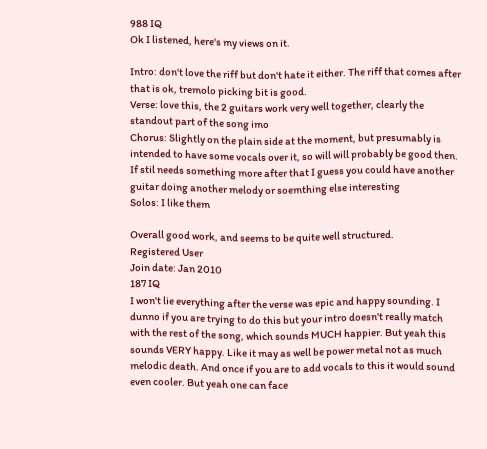988 IQ
Ok I listened, here's my views on it.

Intro: don't love the riff but don't hate it either. The riff that comes after that is ok, tremolo picking bit is good.
Verse: love this, the 2 guitars work very well together, clearly the standout part of the song imo
Chorus: Slightly on the plain side at the moment, but presumably is intended to have some vocals over it, so will will probably be good then. If stil needs something more after that I guess you could have another guitar doing another melody or soemthing else interesting
Solos: I like them

Overall good work, and seems to be quite well structured.
Registered User
Join date: Jan 2010
187 IQ
I won't lie everything after the verse was epic and happy sounding. I dunno if you are trying to do this but your intro doesn't really match with the rest of the song, which sounds MUCH happier. But yeah this sounds VERY happy. Like it may as well be power metal not as much melodic death. And once if you are to add vocals to this it would sound even cooler. But yeah one can face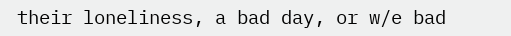their loneliness, a bad day, or w/e bad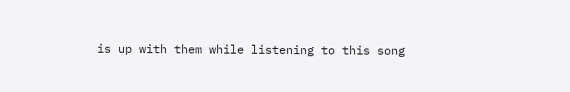is up with them while listening to this song